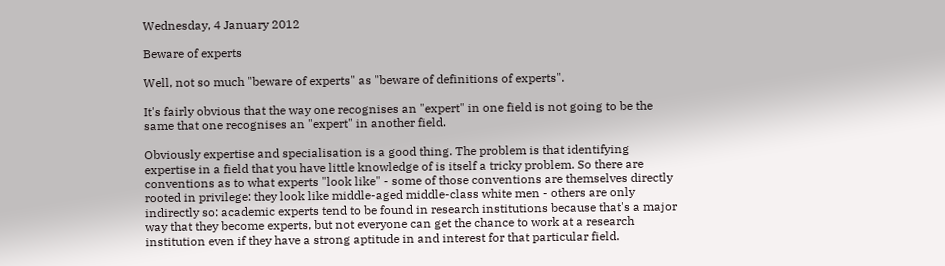Wednesday, 4 January 2012

Beware of experts

Well, not so much "beware of experts" as "beware of definitions of experts".

It's fairly obvious that the way one recognises an "expert" in one field is not going to be the same that one recognises an "expert" in another field.

Obviously expertise and specialisation is a good thing. The problem is that identifying expertise in a field that you have little knowledge of is itself a tricky problem. So there are conventions as to what experts "look like" - some of those conventions are themselves directly rooted in privilege: they look like middle-aged middle-class white men - others are only indirectly so: academic experts tend to be found in research institutions because that's a major way that they become experts, but not everyone can get the chance to work at a research institution even if they have a strong aptitude in and interest for that particular field.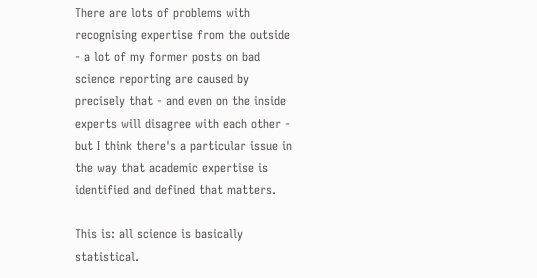There are lots of problems with recognising expertise from the outside - a lot of my former posts on bad science reporting are caused by precisely that - and even on the inside experts will disagree with each other - but I think there's a particular issue in the way that academic expertise is identified and defined that matters.

This is: all science is basically statistical.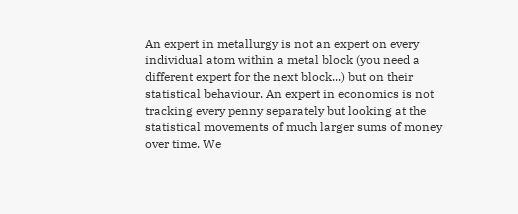An expert in metallurgy is not an expert on every individual atom within a metal block (you need a different expert for the next block...) but on their statistical behaviour. An expert in economics is not tracking every penny separately but looking at the statistical movements of much larger sums of money over time. We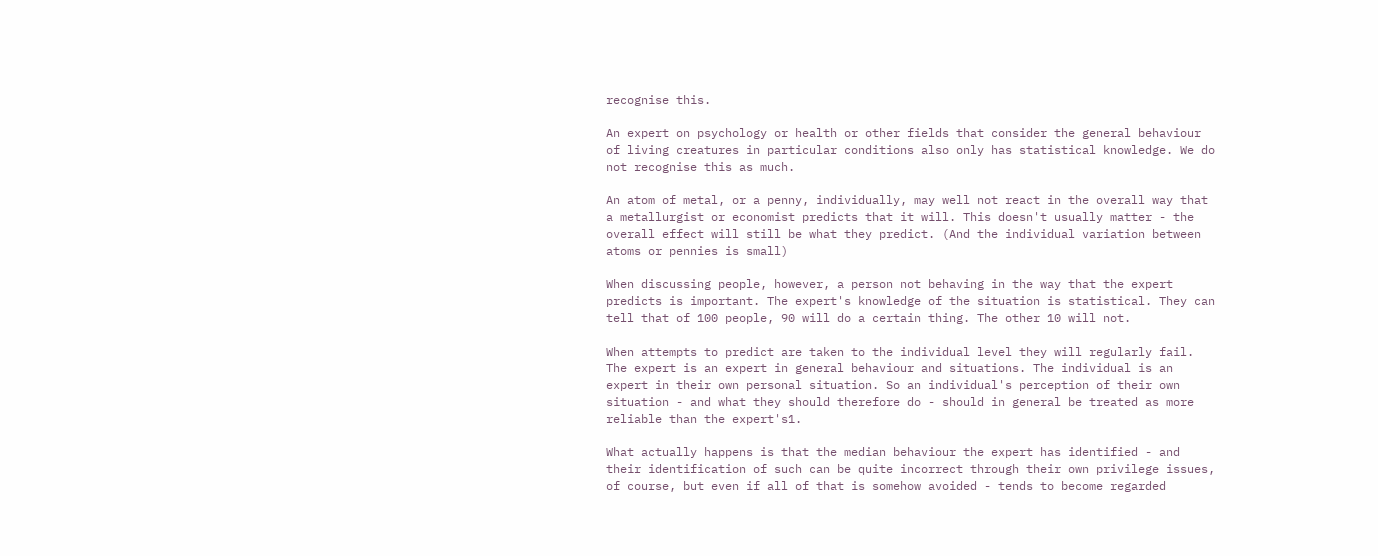recognise this.

An expert on psychology or health or other fields that consider the general behaviour of living creatures in particular conditions also only has statistical knowledge. We do not recognise this as much.

An atom of metal, or a penny, individually, may well not react in the overall way that a metallurgist or economist predicts that it will. This doesn't usually matter - the overall effect will still be what they predict. (And the individual variation between atoms or pennies is small)

When discussing people, however, a person not behaving in the way that the expert predicts is important. The expert's knowledge of the situation is statistical. They can tell that of 100 people, 90 will do a certain thing. The other 10 will not.

When attempts to predict are taken to the individual level they will regularly fail. The expert is an expert in general behaviour and situations. The individual is an expert in their own personal situation. So an individual's perception of their own situation - and what they should therefore do - should in general be treated as more reliable than the expert's1.

What actually happens is that the median behaviour the expert has identified - and their identification of such can be quite incorrect through their own privilege issues, of course, but even if all of that is somehow avoided - tends to become regarded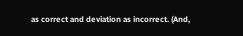as correct and deviation as incorrect. (And,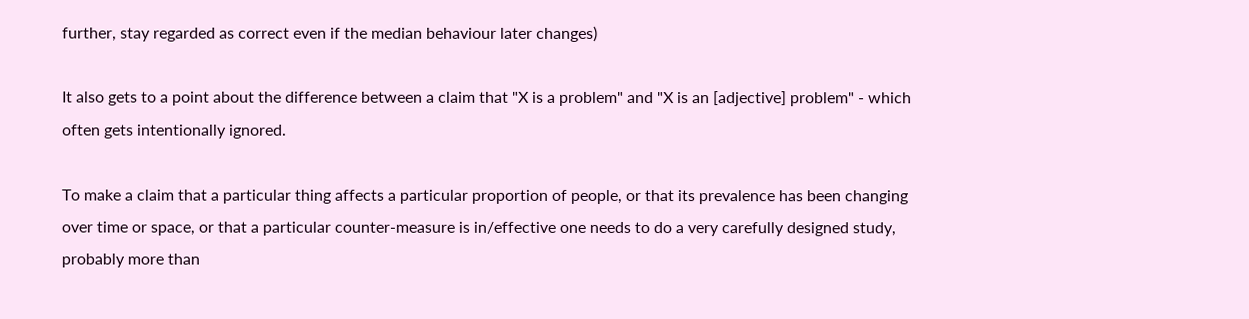further, stay regarded as correct even if the median behaviour later changes)

It also gets to a point about the difference between a claim that "X is a problem" and "X is an [adjective] problem" - which often gets intentionally ignored.

To make a claim that a particular thing affects a particular proportion of people, or that its prevalence has been changing over time or space, or that a particular counter-measure is in/effective one needs to do a very carefully designed study, probably more than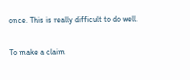once. This is really difficult to do well.

To make a claim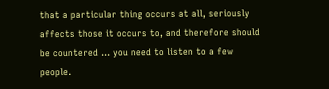that a particular thing occurs at all, seriously affects those it occurs to, and therefore should be countered ... you need to listen to a few people.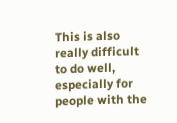This is also really difficult to do well, especially for people with the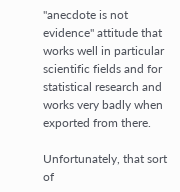"anecdote is not evidence" attitude that works well in particular scientific fields and for statistical research and works very badly when exported from there.

Unfortunately, that sort of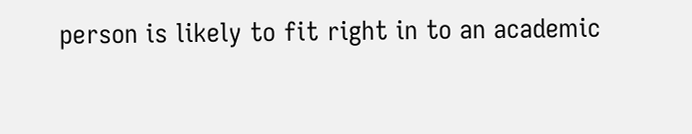person is likely to fit right in to an academic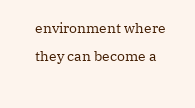environment where they can become a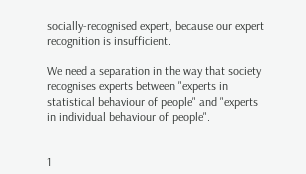socially-recognised expert, because our expert recognition is insufficient.

We need a separation in the way that society recognises experts between "experts in statistical behaviour of people" and "experts in individual behaviour of people".


1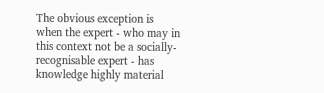The obvious exception is when the expert - who may in this context not be a socially-recognisable expert - has knowledge highly material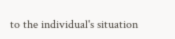to the individual's situation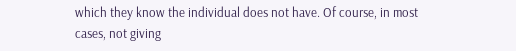which they know the individual does not have. Of course, in most cases, not giving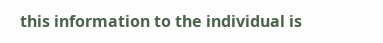this information to the individual is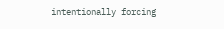intentionally forcing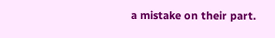a mistake on their part.